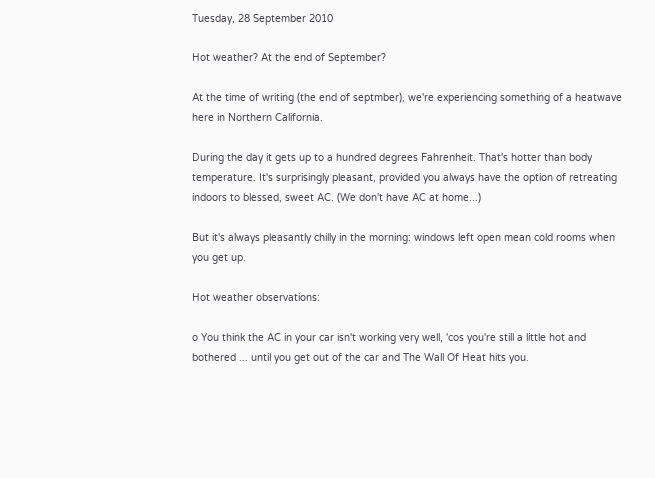Tuesday, 28 September 2010

Hot weather? At the end of September?

At the time of writing (the end of septmber), we're experiencing something of a heatwave here in Northern California.

During the day it gets up to a hundred degrees Fahrenheit. That's hotter than body temperature. It's surprisingly pleasant, provided you always have the option of retreating indoors to blessed, sweet AC. (We don't have AC at home...)

But it's always pleasantly chilly in the morning: windows left open mean cold rooms when you get up.

Hot weather observations:

o You think the AC in your car isn't working very well, 'cos you're still a little hot and bothered ... until you get out of the car and The Wall Of Heat hits you.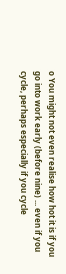o You might not even realise how hot it is if you go into work early (before nine) ... even if you cycle, perhaps especially if you cycle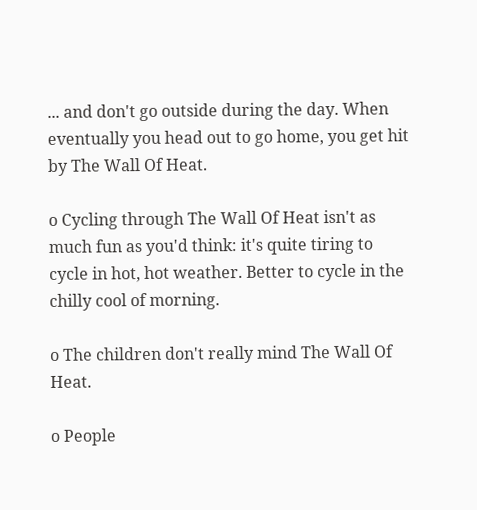... and don't go outside during the day. When eventually you head out to go home, you get hit by The Wall Of Heat.

o Cycling through The Wall Of Heat isn't as much fun as you'd think: it's quite tiring to cycle in hot, hot weather. Better to cycle in the chilly cool of morning.

o The children don't really mind The Wall Of Heat.

o People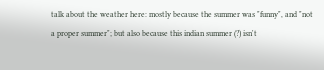talk about the weather here: mostly because the summer was "funny", and "not a proper summer"; but also because this indian summer (?) isn't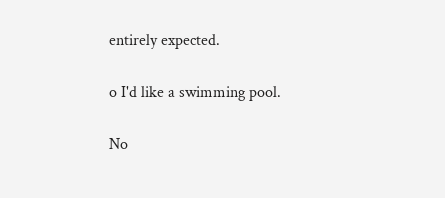entirely expected.

o I'd like a swimming pool.

No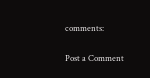comments:

Post a Comment